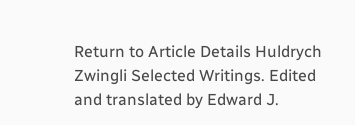Return to Article Details Huldrych Zwingli Selected Writings. Edited and translated by Edward J.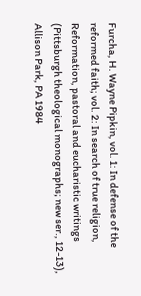Furcha, H. Wayne Pipkin, vol. 1: In defense of the reformed faith; vol. 2: In search of true religion, Reformation, pastoral and eucharistic writings (Pittsburgh theological monographs; new ser., 12-13), Allison Park, PA 1984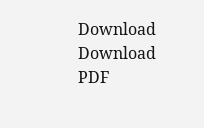Download Download PDF